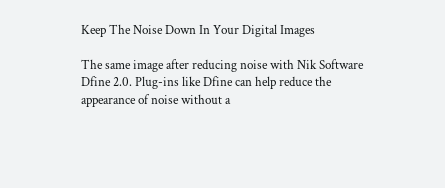Keep The Noise Down In Your Digital Images

The same image after reducing noise with Nik Software Dfine 2.0. Plug-ins like Dfine can help reduce the appearance of noise without a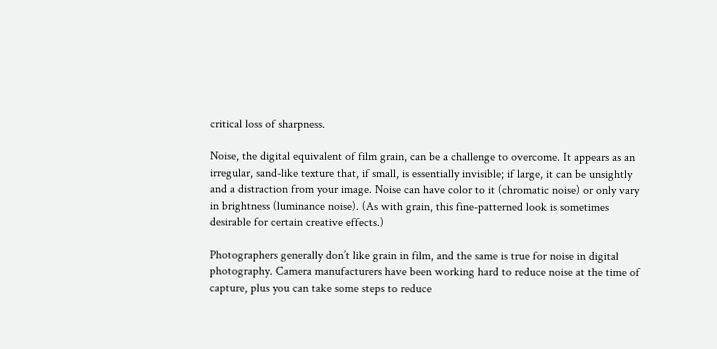critical loss of sharpness.

Noise, the digital equivalent of film grain, can be a challenge to overcome. It appears as an irregular, sand-like texture that, if small, is essentially invisible; if large, it can be unsightly and a distraction from your image. Noise can have color to it (chromatic noise) or only vary in brightness (luminance noise). (As with grain, this fine-patterned look is sometimes desirable for certain creative effects.)

Photographers generally don’t like grain in film, and the same is true for noise in digital photography. Camera manufacturers have been working hard to reduce noise at the time of capture, plus you can take some steps to reduce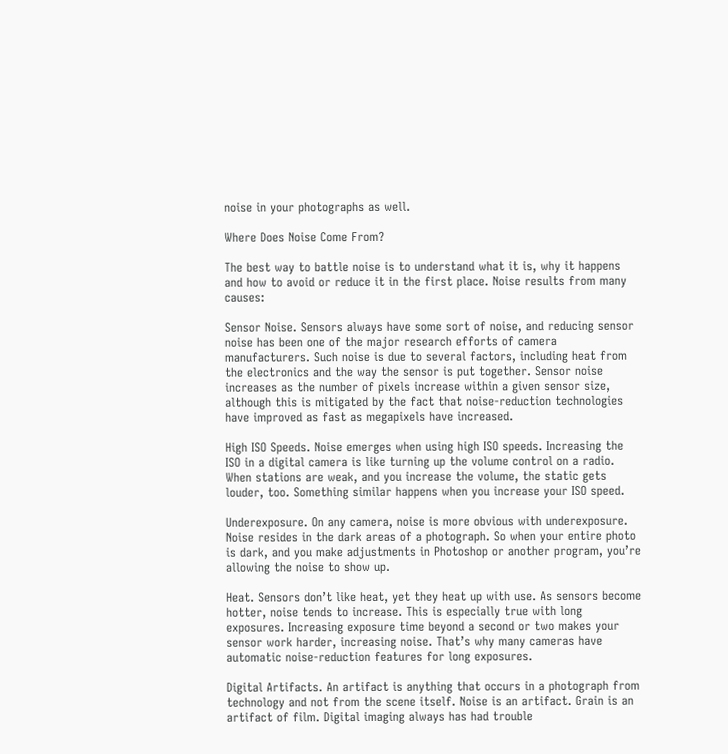noise in your photographs as well.

Where Does Noise Come From?

The best way to battle noise is to understand what it is, why it happens and how to avoid or reduce it in the first place. Noise results from many causes:

Sensor Noise. Sensors always have some sort of noise, and reducing sensor noise has been one of the major research efforts of camera manufacturers. Such noise is due to several factors, including heat from the electronics and the way the sensor is put together. Sensor noise increases as the number of pixels increase within a given sensor size, although this is mitigated by the fact that noise-reduction technologies have improved as fast as megapixels have increased.

High ISO Speeds. Noise emerges when using high ISO speeds. Increasing the ISO in a digital camera is like turning up the volume control on a radio. When stations are weak, and you increase the volume, the static gets louder, too. Something similar happens when you increase your ISO speed.

Underexposure. On any camera, noise is more obvious with underexposure. Noise resides in the dark areas of a photograph. So when your entire photo is dark, and you make adjustments in Photoshop or another program, you’re allowing the noise to show up.

Heat. Sensors don’t like heat, yet they heat up with use. As sensors become hotter, noise tends to increase. This is especially true with long exposures. Increasing exposure time beyond a second or two makes your sensor work harder, increasing noise. That’s why many cameras have automatic noise-reduction features for long exposures.

Digital Artifacts. An artifact is anything that occurs in a photograph from technology and not from the scene itself. Noise is an artifact. Grain is an artifact of film. Digital imaging always has had trouble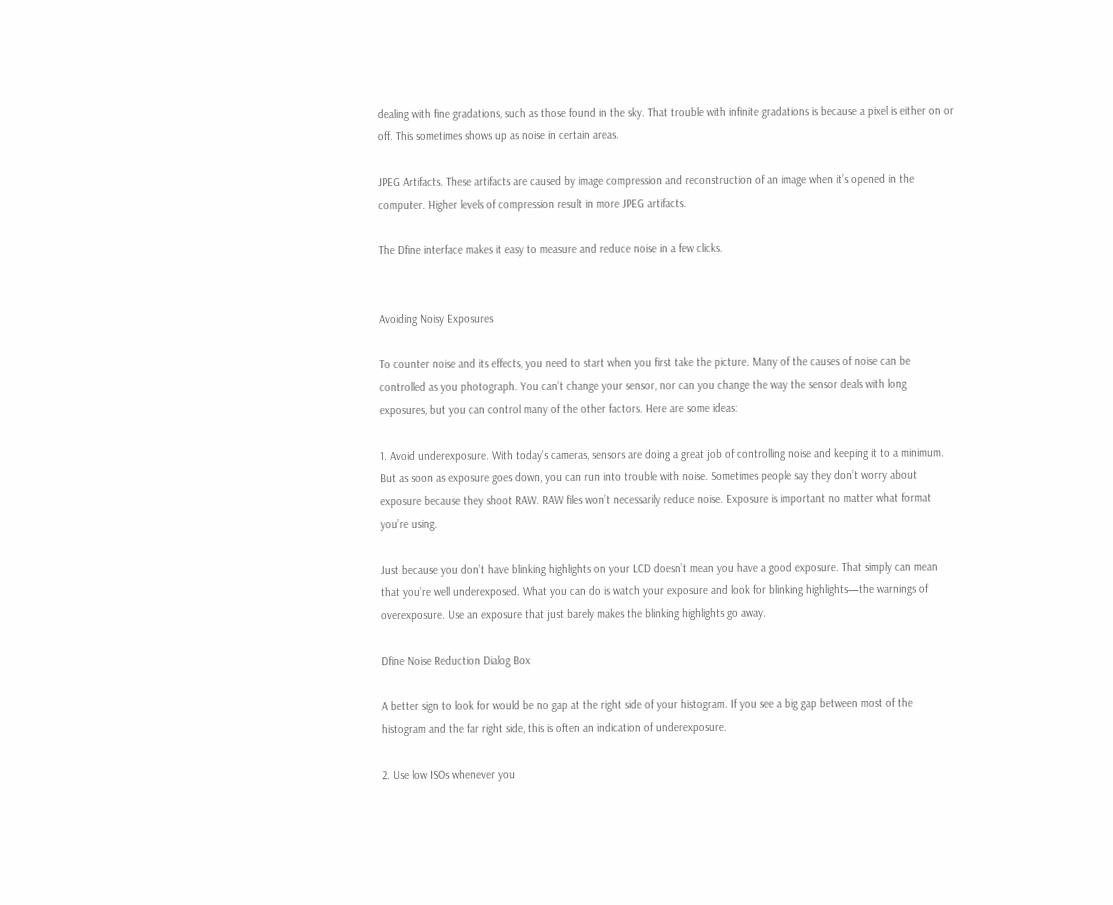dealing with fine gradations, such as those found in the sky. That trouble with infinite gradations is because a pixel is either on or off. This sometimes shows up as noise in certain areas.

JPEG Artifacts. These artifacts are caused by image compression and reconstruction of an image when it’s opened in the computer. Higher levels of compression result in more JPEG artifacts.

The Dfine interface makes it easy to measure and reduce noise in a few clicks.


Avoiding Noisy Exposures

To counter noise and its effects, you need to start when you first take the picture. Many of the causes of noise can be controlled as you photograph. You can’t change your sensor, nor can you change the way the sensor deals with long exposures, but you can control many of the other factors. Here are some ideas:

1. Avoid underexposure. With today’s cameras, sensors are doing a great job of controlling noise and keeping it to a minimum. But as soon as exposure goes down, you can run into trouble with noise. Sometimes people say they don’t worry about exposure because they shoot RAW. RAW files won’t necessarily reduce noise. Exposure is important no matter what format you’re using.

Just because you don’t have blinking highlights on your LCD doesn’t mean you have a good exposure. That simply can mean that you’re well underexposed. What you can do is watch your exposure and look for blinking highlights—the warnings of overexposure. Use an exposure that just barely makes the blinking highlights go away.

Dfine Noise Reduction Dialog Box

A better sign to look for would be no gap at the right side of your histogram. If you see a big gap between most of the histogram and the far right side, this is often an indication of underexposure.

2. Use low ISOs whenever you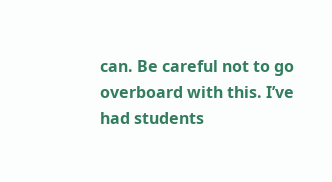can. Be careful not to go overboard with this. I’ve had students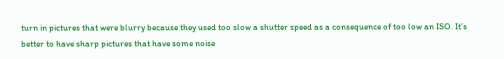turn in pictures that were blurry because they used too slow a shutter speed as a consequence of too low an ISO. It’s better to have sharp pictures that have some noise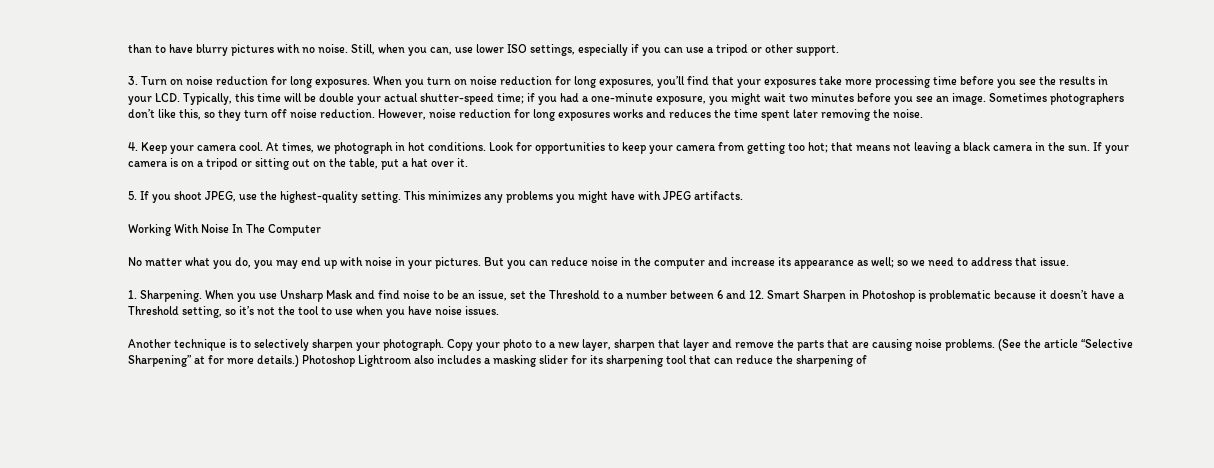than to have blurry pictures with no noise. Still, when you can, use lower ISO settings, especially if you can use a tripod or other support.

3. Turn on noise reduction for long exposures. When you turn on noise reduction for long exposures, you’ll find that your exposures take more processing time before you see the results in your LCD. Typically, this time will be double your actual shutter-speed time; if you had a one-minute exposure, you might wait two minutes before you see an image. Sometimes photographers don’t like this, so they turn off noise reduction. However, noise reduction for long exposures works and reduces the time spent later removing the noise.

4. Keep your camera cool. At times, we photograph in hot conditions. Look for opportunities to keep your camera from getting too hot; that means not leaving a black camera in the sun. If your camera is on a tripod or sitting out on the table, put a hat over it.

5. If you shoot JPEG, use the highest-quality setting. This minimizes any problems you might have with JPEG artifacts.

Working With Noise In The Computer

No matter what you do, you may end up with noise in your pictures. But you can reduce noise in the computer and increase its appearance as well; so we need to address that issue.

1. Sharpening. When you use Unsharp Mask and find noise to be an issue, set the Threshold to a number between 6 and 12. Smart Sharpen in Photoshop is problematic because it doesn’t have a Threshold setting, so it’s not the tool to use when you have noise issues.

Another technique is to selectively sharpen your photograph. Copy your photo to a new layer, sharpen that layer and remove the parts that are causing noise problems. (See the article “Selective Sharpening” at for more details.) Photoshop Lightroom also includes a masking slider for its sharpening tool that can reduce the sharpening of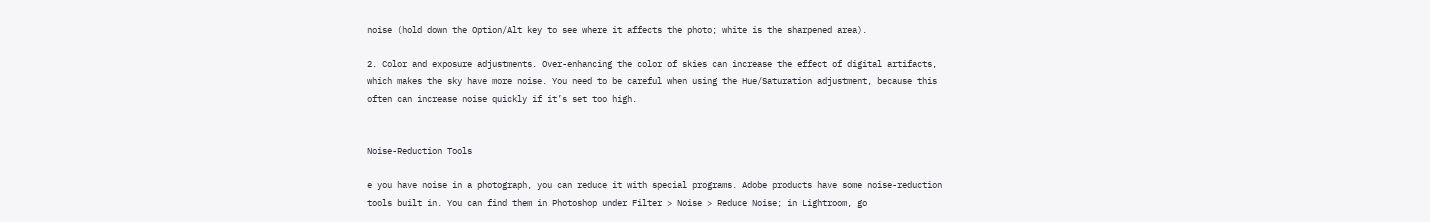noise (hold down the Option/Alt key to see where it affects the photo; white is the sharpened area).

2. Color and exposure adjustments. Over-enhancing the color of skies can increase the effect of digital artifacts, which makes the sky have more noise. You need to be careful when using the Hue/Saturation adjustment, because this often can increase noise quickly if it’s set too high.


Noise-Reduction Tools

e you have noise in a photograph, you can reduce it with special programs. Adobe products have some noise-reduction tools built in. You can find them in Photoshop under Filter > Noise > Reduce Noise; in Lightroom, go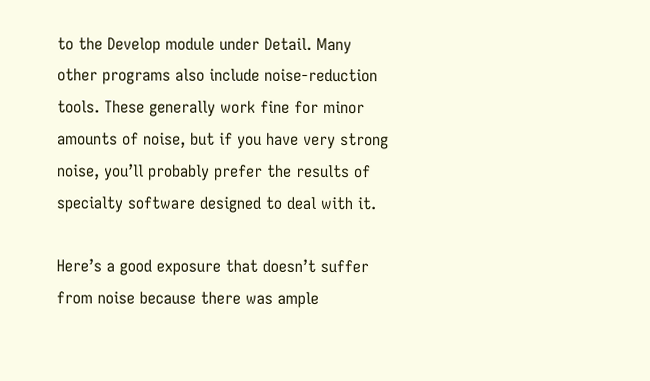to the Develop module under Detail. Many other programs also include noise-reduction tools. These generally work fine for minor amounts of noise, but if you have very strong noise, you’ll probably prefer the results of specialty software designed to deal with it.

Here’s a good exposure that doesn’t suffer from noise because there was ample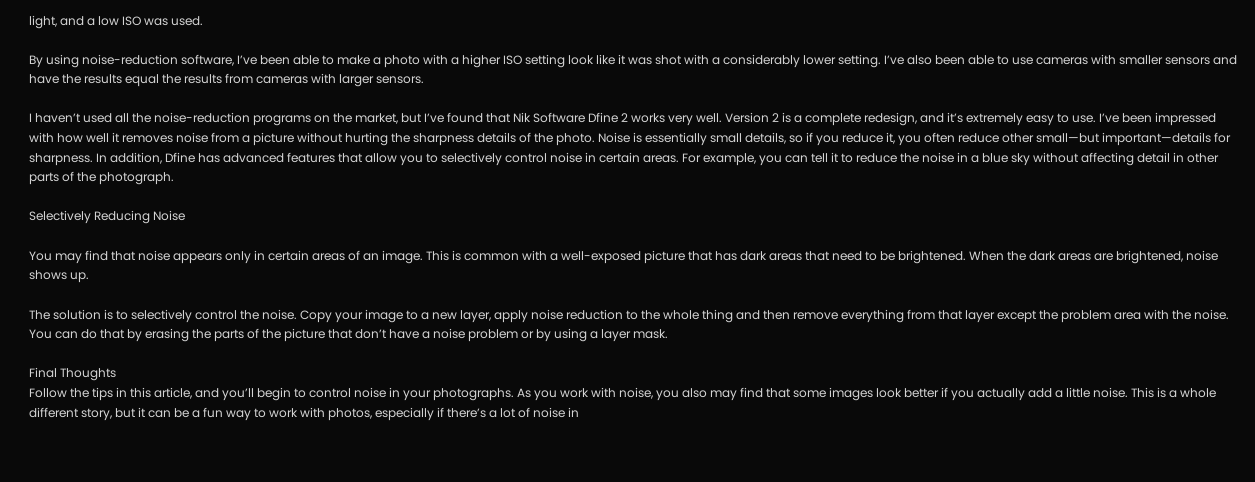light, and a low ISO was used.

By using noise-reduction software, I’ve been able to make a photo with a higher ISO setting look like it was shot with a considerably lower setting. I’ve also been able to use cameras with smaller sensors and have the results equal the results from cameras with larger sensors.

I haven’t used all the noise-reduction programs on the market, but I’ve found that Nik Software Dfine 2 works very well. Version 2 is a complete redesign, and it’s extremely easy to use. I’ve been impressed with how well it removes noise from a picture without hurting the sharpness details of the photo. Noise is essentially small details, so if you reduce it, you often reduce other small—but important—details for sharpness. In addition, Dfine has advanced features that allow you to selectively control noise in certain areas. For example, you can tell it to reduce the noise in a blue sky without affecting detail in other parts of the photograph.

Selectively Reducing Noise

You may find that noise appears only in certain areas of an image. This is common with a well-exposed picture that has dark areas that need to be brightened. When the dark areas are brightened, noise shows up.

The solution is to selectively control the noise. Copy your image to a new layer, apply noise reduction to the whole thing and then remove everything from that layer except the problem area with the noise. You can do that by erasing the parts of the picture that don’t have a noise problem or by using a layer mask.

Final Thoughts
Follow the tips in this article, and you’ll begin to control noise in your photographs. As you work with noise, you also may find that some images look better if you actually add a little noise. This is a whole different story, but it can be a fun way to work with photos, especially if there’s a lot of noise in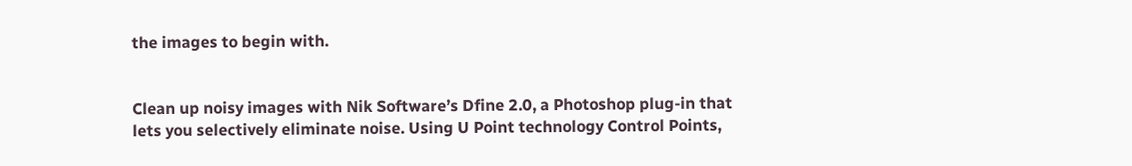the images to begin with.


Clean up noisy images with Nik Software’s Dfine 2.0, a Photoshop plug-in that lets you selectively eliminate noise. Using U Point technology Control Points,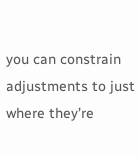you can constrain adjustments to just where they’re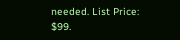needed. List Price: $99.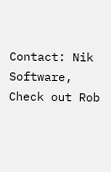Contact: Nik Software,
Check out Rob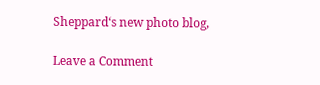Sheppard‘s new photo blog,

Leave a Comment